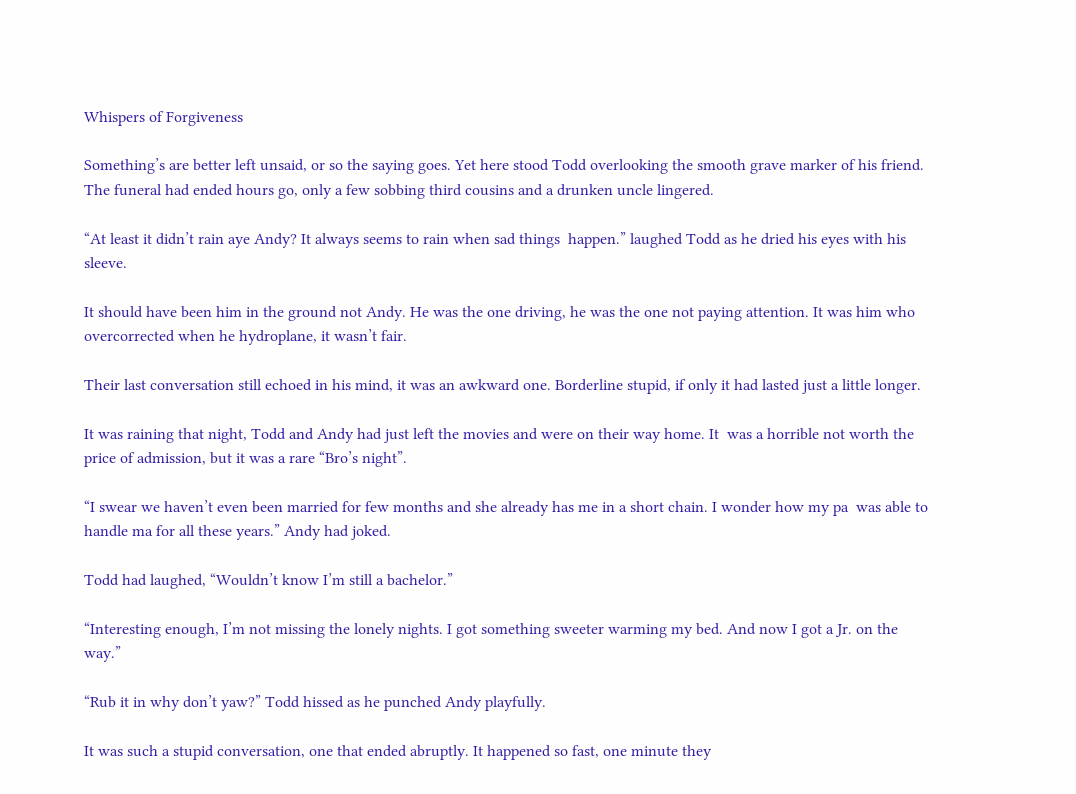Whispers of Forgiveness

Something’s are better left unsaid, or so the saying goes. Yet here stood Todd overlooking the smooth grave marker of his friend. The funeral had ended hours go, only a few sobbing third cousins and a drunken uncle lingered.

“At least it didn’t rain aye Andy? It always seems to rain when sad things  happen.” laughed Todd as he dried his eyes with his sleeve.

It should have been him in the ground not Andy. He was the one driving, he was the one not paying attention. It was him who overcorrected when he hydroplane, it wasn’t fair.

Their last conversation still echoed in his mind, it was an awkward one. Borderline stupid, if only it had lasted just a little longer.

It was raining that night, Todd and Andy had just left the movies and were on their way home. It  was a horrible not worth the price of admission, but it was a rare “Bro’s night”.

“I swear we haven’t even been married for few months and she already has me in a short chain. I wonder how my pa  was able to handle ma for all these years.” Andy had joked.

Todd had laughed, “Wouldn’t know I’m still a bachelor.”

“Interesting enough, I’m not missing the lonely nights. I got something sweeter warming my bed. And now I got a Jr. on the way.”

“Rub it in why don’t yaw?” Todd hissed as he punched Andy playfully.

It was such a stupid conversation, one that ended abruptly. It happened so fast, one minute they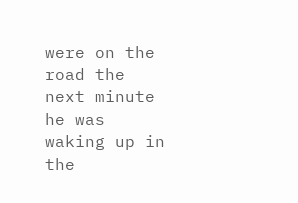were on the road the next minute he was waking up in the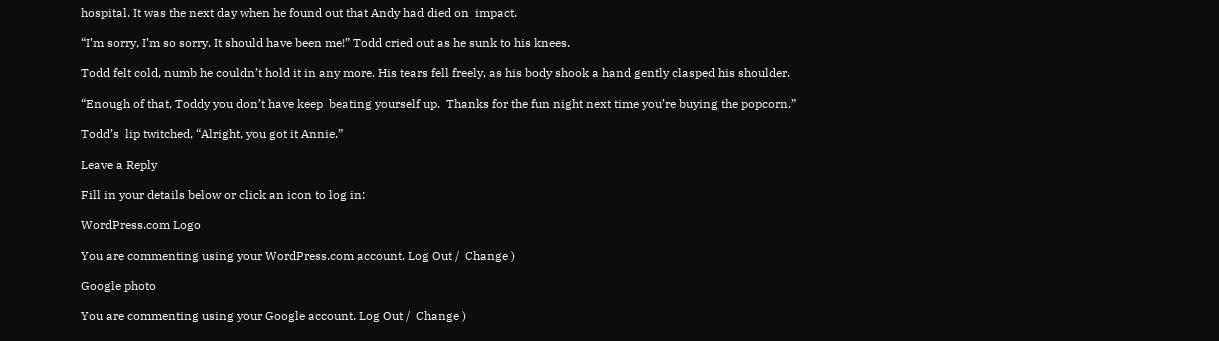hospital. It was the next day when he found out that Andy had died on  impact.

“I’m sorry, I’m so sorry. It should have been me!” Todd cried out as he sunk to his knees.

Todd felt cold, numb he couldn’t hold it in any more. His tears fell freely, as his body shook a hand gently clasped his shoulder.

“Enough of that, Toddy you don’t have keep  beating yourself up.  Thanks for the fun night next time you’re buying the popcorn.”

Todd’s  lip twitched, “Alright, you got it Annie.”

Leave a Reply

Fill in your details below or click an icon to log in:

WordPress.com Logo

You are commenting using your WordPress.com account. Log Out /  Change )

Google photo

You are commenting using your Google account. Log Out /  Change )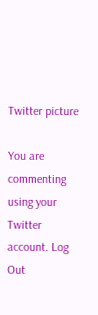Twitter picture

You are commenting using your Twitter account. Log Out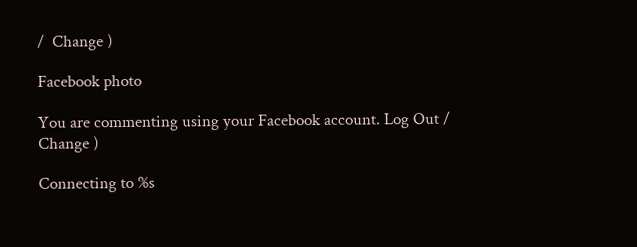/  Change )

Facebook photo

You are commenting using your Facebook account. Log Out /  Change )

Connecting to %s